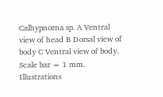Calhypnorna sp. A Ventral view of head B Dorsal view of body C Ventral view of body. Scale bar = 1 mm. Illustrations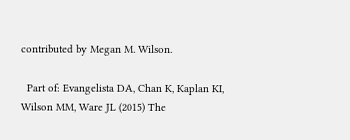contributed by Megan M. Wilson.

  Part of: Evangelista DA, Chan K, Kaplan KI, Wilson MM, Ware JL (2015) The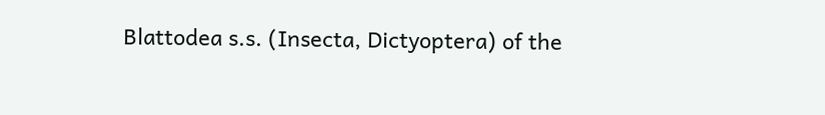Blattodea s.s. (Insecta, Dictyoptera) of the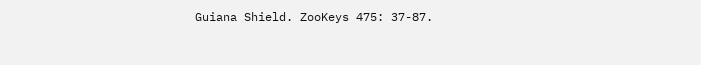Guiana Shield. ZooKeys 475: 37-87.